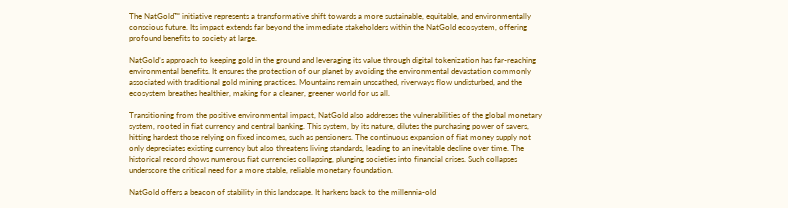The NatGold™ initiative represents a transformative shift towards a more sustainable, equitable, and environmentally conscious future. Its impact extends far beyond the immediate stakeholders within the NatGold ecosystem, offering profound benefits to society at large.

NatGold’s approach to keeping gold in the ground and leveraging its value through digital tokenization has far-reaching environmental benefits. It ensures the protection of our planet by avoiding the environmental devastation commonly associated with traditional gold mining practices. Mountains remain unscathed, riverways flow undisturbed, and the ecosystem breathes healthier, making for a cleaner, greener world for us all.

Transitioning from the positive environmental impact, NatGold also addresses the vulnerabilities of the global monetary system, rooted in fiat currency and central banking. This system, by its nature, dilutes the purchasing power of savers, hitting hardest those relying on fixed incomes, such as pensioners. The continuous expansion of fiat money supply not only depreciates existing currency but also threatens living standards, leading to an inevitable decline over time. The historical record shows numerous fiat currencies collapsing, plunging societies into financial crises. Such collapses underscore the critical need for a more stable, reliable monetary foundation.

NatGold offers a beacon of stability in this landscape. It harkens back to the millennia-old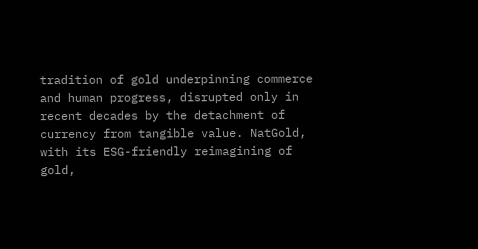tradition of gold underpinning commerce and human progress, disrupted only in recent decades by the detachment of currency from tangible value. NatGold, with its ESG-friendly reimagining of gold,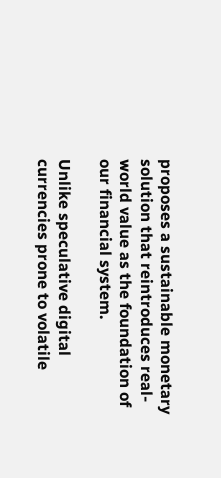proposes a sustainable monetary solution that reintroduces real-world value as the foundation of our financial system.

Unlike speculative digital currencies prone to volatile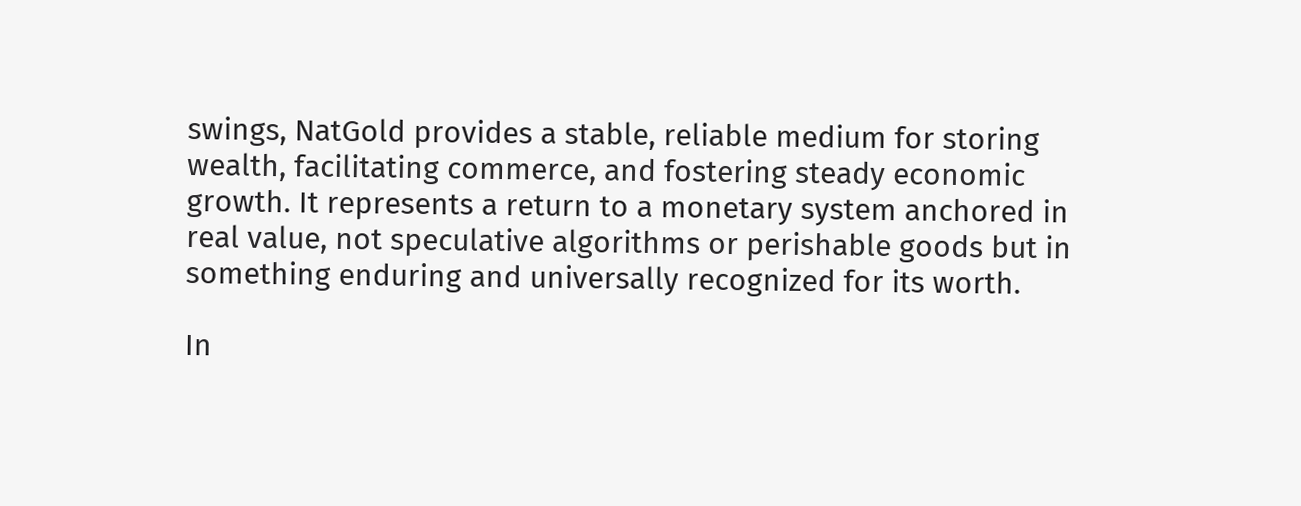swings, NatGold provides a stable, reliable medium for storing wealth, facilitating commerce, and fostering steady economic growth. It represents a return to a monetary system anchored in real value, not speculative algorithms or perishable goods but in something enduring and universally recognized for its worth.

In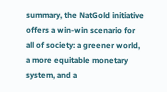summary, the NatGold initiative offers a win-win scenario for all of society: a greener world, a more equitable monetary system, and a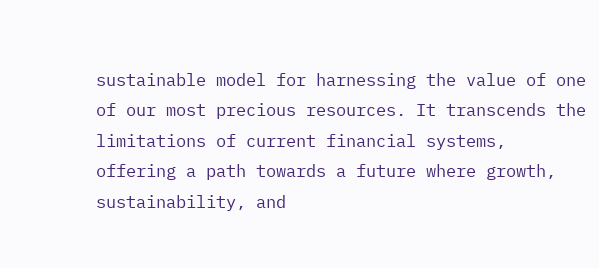sustainable model for harnessing the value of one of our most precious resources. It transcends the limitations of current financial systems, offering a path towards a future where growth, sustainability, and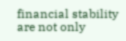financial stability are not only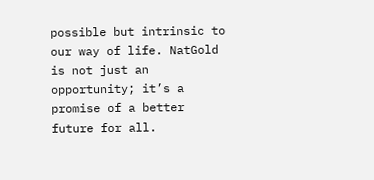possible but intrinsic to our way of life. NatGold is not just an opportunity; it’s a promise of a better future for all.